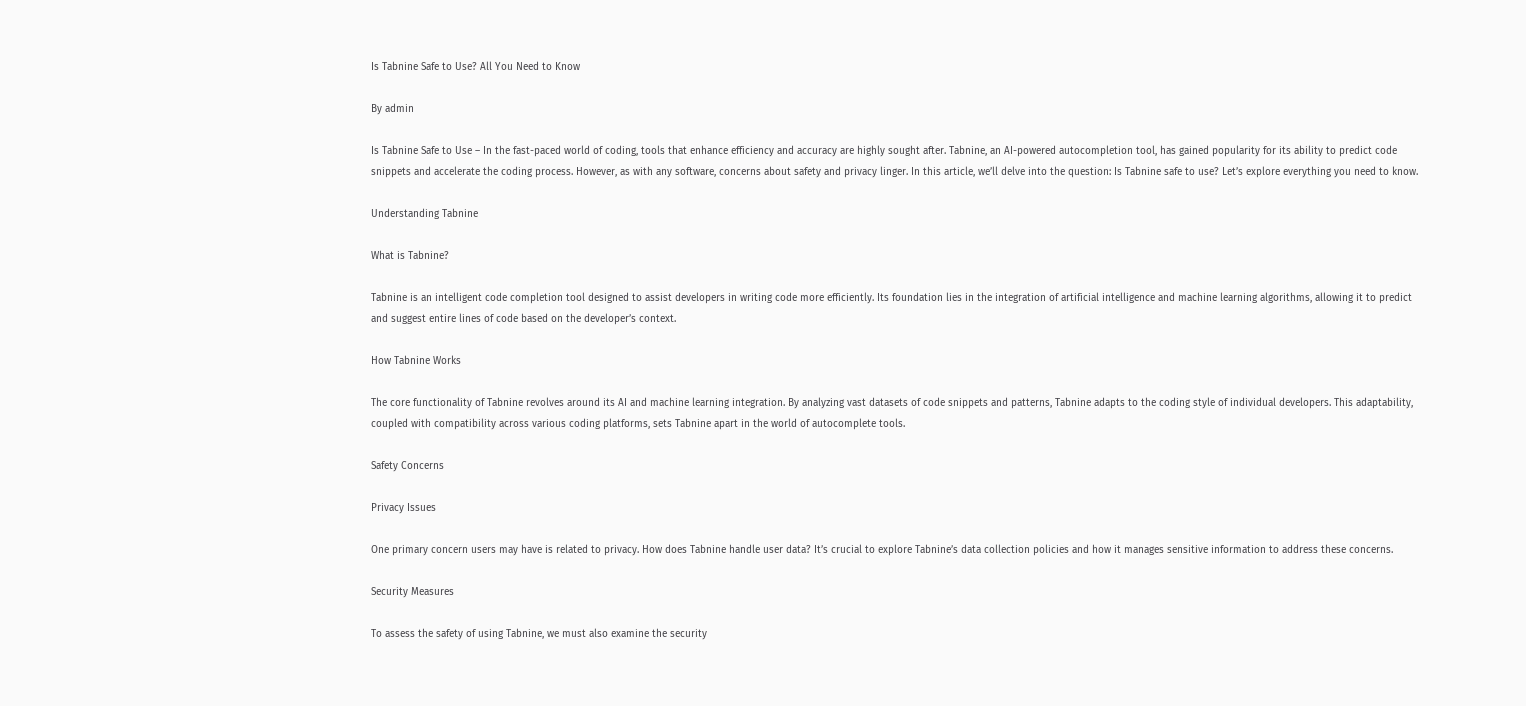Is Tabnine Safe to Use? All You Need to Know

By admin

Is Tabnine Safe to Use – In the fast-paced world of coding, tools that enhance efficiency and accuracy are highly sought after. Tabnine, an AI-powered autocompletion tool, has gained popularity for its ability to predict code snippets and accelerate the coding process. However, as with any software, concerns about safety and privacy linger. In this article, we’ll delve into the question: Is Tabnine safe to use? Let’s explore everything you need to know.

Understanding Tabnine

What is Tabnine?

Tabnine is an intelligent code completion tool designed to assist developers in writing code more efficiently. Its foundation lies in the integration of artificial intelligence and machine learning algorithms, allowing it to predict and suggest entire lines of code based on the developer’s context.

How Tabnine Works

The core functionality of Tabnine revolves around its AI and machine learning integration. By analyzing vast datasets of code snippets and patterns, Tabnine adapts to the coding style of individual developers. This adaptability, coupled with compatibility across various coding platforms, sets Tabnine apart in the world of autocomplete tools.

Safety Concerns

Privacy Issues

One primary concern users may have is related to privacy. How does Tabnine handle user data? It’s crucial to explore Tabnine’s data collection policies and how it manages sensitive information to address these concerns.

Security Measures

To assess the safety of using Tabnine, we must also examine the security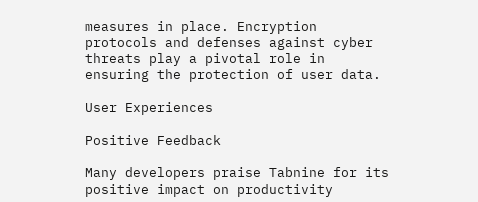measures in place. Encryption protocols and defenses against cyber threats play a pivotal role in ensuring the protection of user data.

User Experiences

Positive Feedback

Many developers praise Tabnine for its positive impact on productivity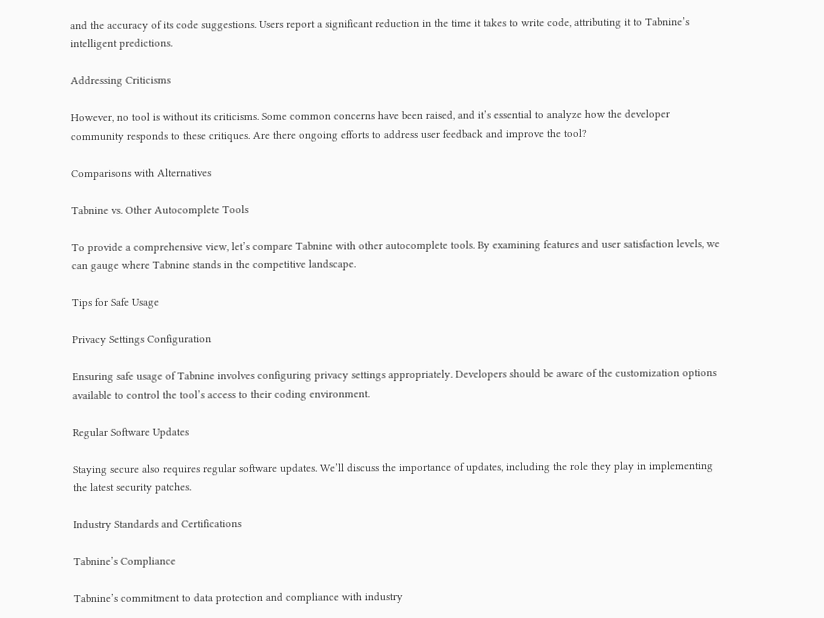and the accuracy of its code suggestions. Users report a significant reduction in the time it takes to write code, attributing it to Tabnine’s intelligent predictions.

Addressing Criticisms

However, no tool is without its criticisms. Some common concerns have been raised, and it’s essential to analyze how the developer community responds to these critiques. Are there ongoing efforts to address user feedback and improve the tool?

Comparisons with Alternatives

Tabnine vs. Other Autocomplete Tools

To provide a comprehensive view, let’s compare Tabnine with other autocomplete tools. By examining features and user satisfaction levels, we can gauge where Tabnine stands in the competitive landscape.

Tips for Safe Usage

Privacy Settings Configuration

Ensuring safe usage of Tabnine involves configuring privacy settings appropriately. Developers should be aware of the customization options available to control the tool’s access to their coding environment.

Regular Software Updates

Staying secure also requires regular software updates. We’ll discuss the importance of updates, including the role they play in implementing the latest security patches.

Industry Standards and Certifications

Tabnine’s Compliance

Tabnine’s commitment to data protection and compliance with industry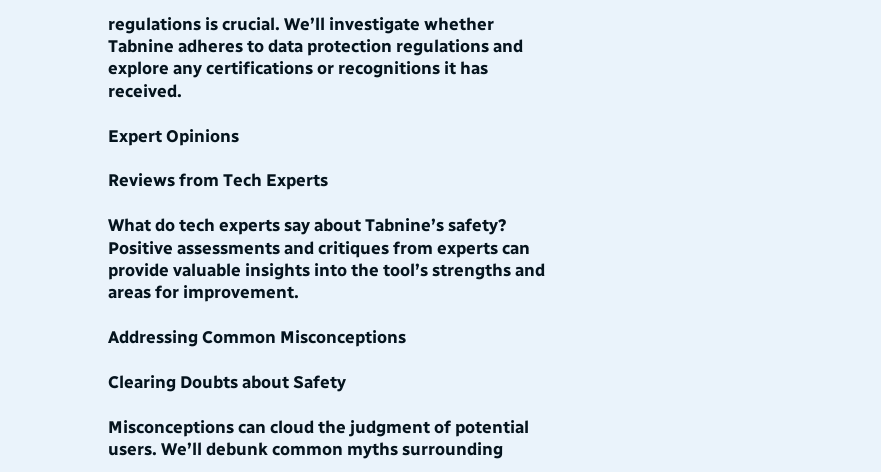regulations is crucial. We’ll investigate whether Tabnine adheres to data protection regulations and explore any certifications or recognitions it has received.

Expert Opinions

Reviews from Tech Experts

What do tech experts say about Tabnine’s safety? Positive assessments and critiques from experts can provide valuable insights into the tool’s strengths and areas for improvement.

Addressing Common Misconceptions

Clearing Doubts about Safety

Misconceptions can cloud the judgment of potential users. We’ll debunk common myths surrounding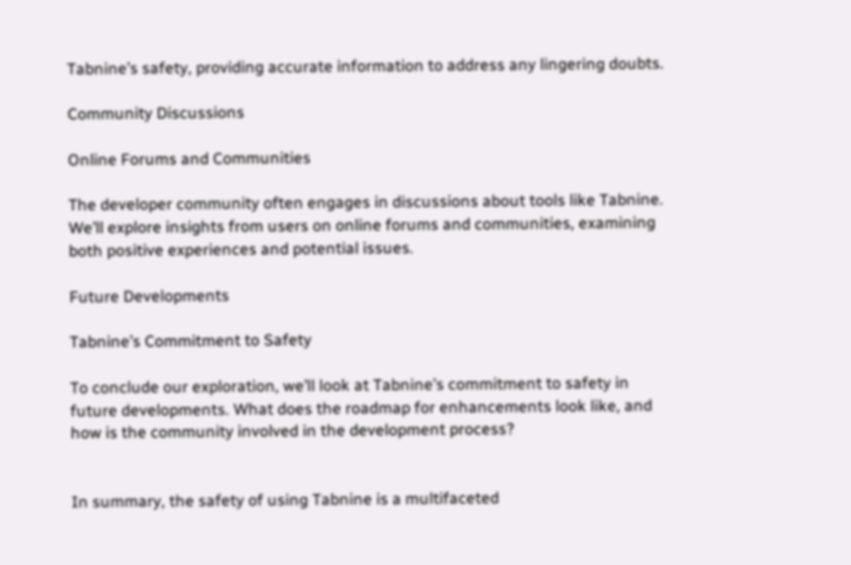Tabnine’s safety, providing accurate information to address any lingering doubts.

Community Discussions

Online Forums and Communities

The developer community often engages in discussions about tools like Tabnine. We’ll explore insights from users on online forums and communities, examining both positive experiences and potential issues.

Future Developments

Tabnine’s Commitment to Safety

To conclude our exploration, we’ll look at Tabnine’s commitment to safety in future developments. What does the roadmap for enhancements look like, and how is the community involved in the development process?


In summary, the safety of using Tabnine is a multifaceted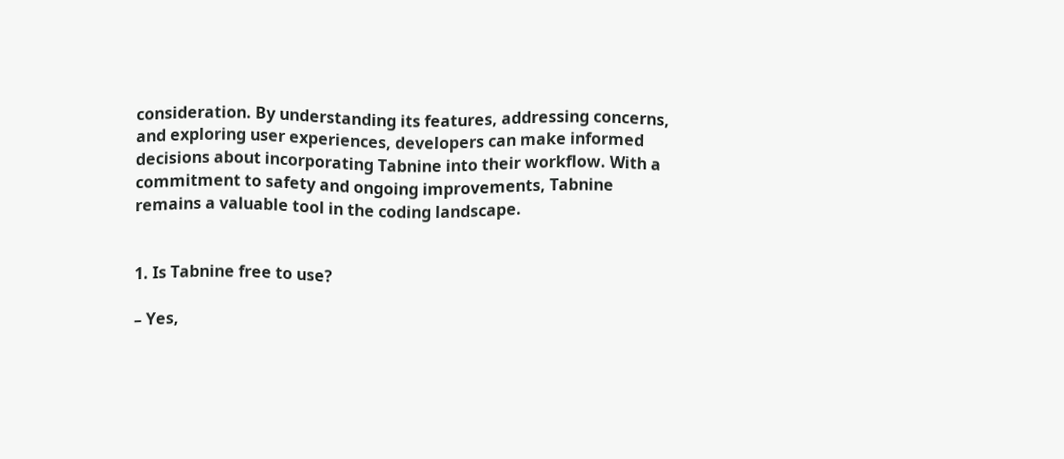consideration. By understanding its features, addressing concerns, and exploring user experiences, developers can make informed decisions about incorporating Tabnine into their workflow. With a commitment to safety and ongoing improvements, Tabnine remains a valuable tool in the coding landscape.


1. Is Tabnine free to use?

– Yes,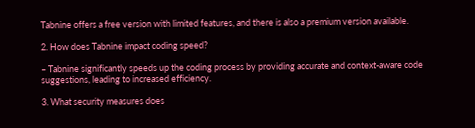Tabnine offers a free version with limited features, and there is also a premium version available.

2. How does Tabnine impact coding speed?

– Tabnine significantly speeds up the coding process by providing accurate and context-aware code suggestions, leading to increased efficiency.

3. What security measures does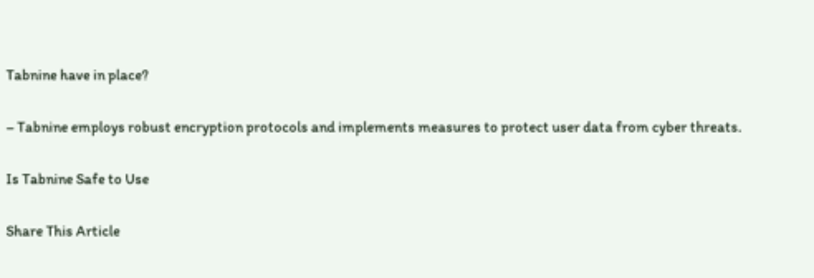Tabnine have in place?

– Tabnine employs robust encryption protocols and implements measures to protect user data from cyber threats.

Is Tabnine Safe to Use

Share This Article